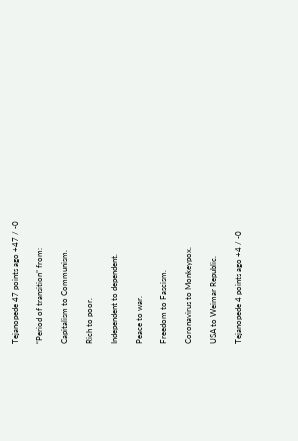Tejanopede 47 points ago +47 / -0

“Period of transition” from:

Capitalism to Communism.

Rich to poor.

Independent to dependent.

Peace to war.

Freedom to Fascism.

Coronavirus to Monkeypox.

USA to Weimar Republic.

Tejanopede 4 points ago +4 / -0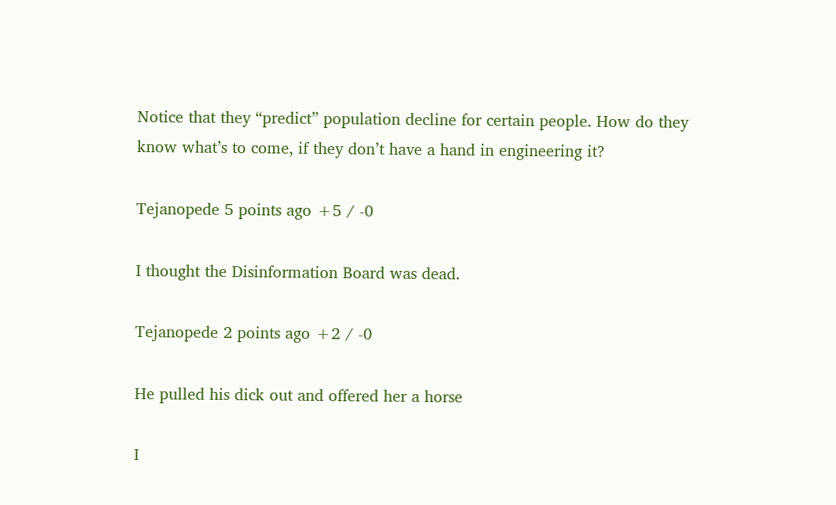Notice that they “predict” population decline for certain people. How do they know what’s to come, if they don’t have a hand in engineering it?

Tejanopede 5 points ago +5 / -0

I thought the Disinformation Board was dead.

Tejanopede 2 points ago +2 / -0

He pulled his dick out and offered her a horse

I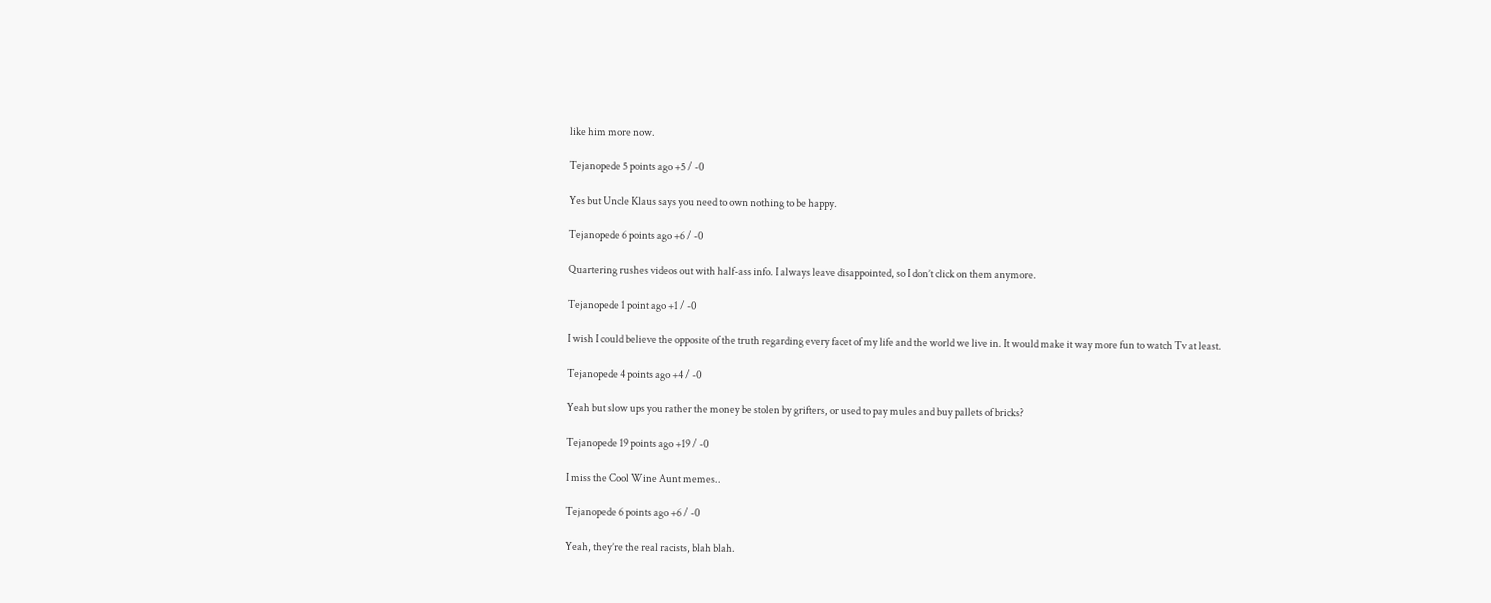like him more now.

Tejanopede 5 points ago +5 / -0

Yes but Uncle Klaus says you need to own nothing to be happy.

Tejanopede 6 points ago +6 / -0

Quartering rushes videos out with half-ass info. I always leave disappointed, so I don’t click on them anymore.

Tejanopede 1 point ago +1 / -0

I wish I could believe the opposite of the truth regarding every facet of my life and the world we live in. It would make it way more fun to watch Tv at least.

Tejanopede 4 points ago +4 / -0

Yeah but slow ups you rather the money be stolen by grifters, or used to pay mules and buy pallets of bricks?

Tejanopede 19 points ago +19 / -0

I miss the Cool Wine Aunt memes..

Tejanopede 6 points ago +6 / -0

Yeah, they’re the real racists, blah blah.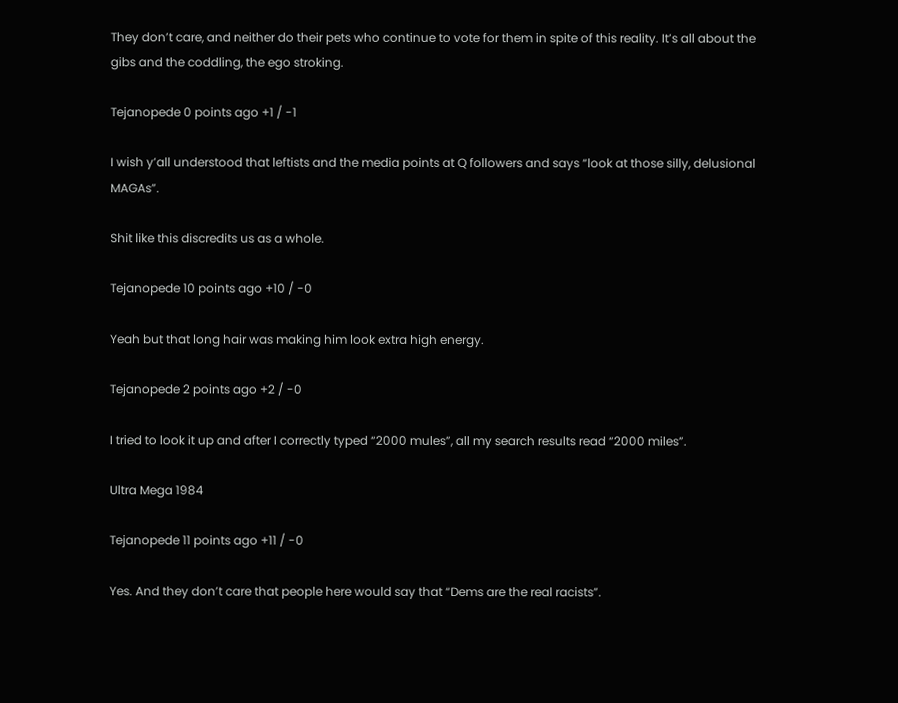They don’t care, and neither do their pets who continue to vote for them in spite of this reality. It’s all about the gibs and the coddling, the ego stroking.

Tejanopede 0 points ago +1 / -1

I wish y’all understood that leftists and the media points at Q followers and says “look at those silly, delusional MAGAs”.

Shit like this discredits us as a whole.

Tejanopede 10 points ago +10 / -0

Yeah but that long hair was making him look extra high energy.

Tejanopede 2 points ago +2 / -0

I tried to look it up and after I correctly typed “2000 mules”, all my search results read “2000 miles”.

Ultra Mega 1984

Tejanopede 11 points ago +11 / -0

Yes. And they don’t care that people here would say that “Dems are the real racists”.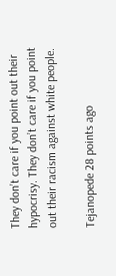They don’t care if you point out their hypocrisy. They don’t care if you point out their racism against white people.

Tejanopede 28 points ago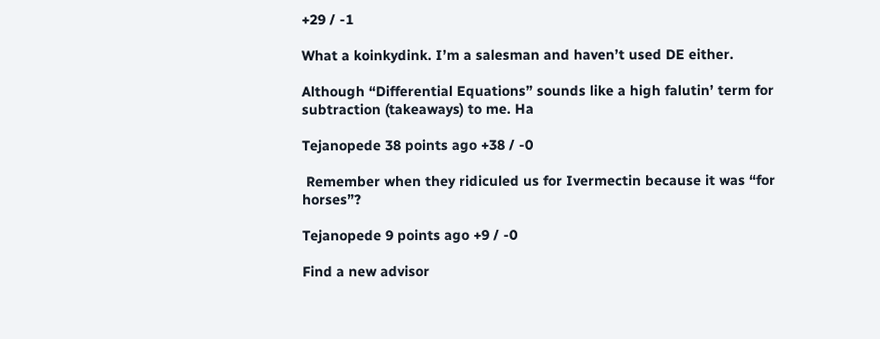+29 / -1

What a koinkydink. I’m a salesman and haven’t used DE either.

Although “Differential Equations” sounds like a high falutin’ term for subtraction (takeaways) to me. Ha

Tejanopede 38 points ago +38 / -0

 Remember when they ridiculed us for Ivermectin because it was “for horses”?

Tejanopede 9 points ago +9 / -0

Find a new advisor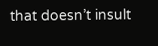that doesn’t insult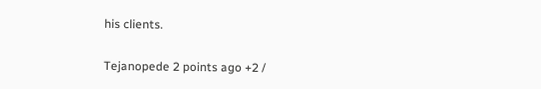his clients.

Tejanopede 2 points ago +2 /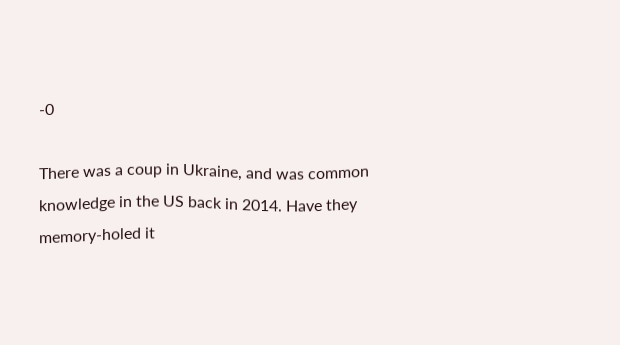-0

There was a coup in Ukraine, and was common knowledge in the US back in 2014. Have they memory-holed it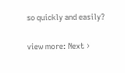so quickly and easily?

view more: Next ›